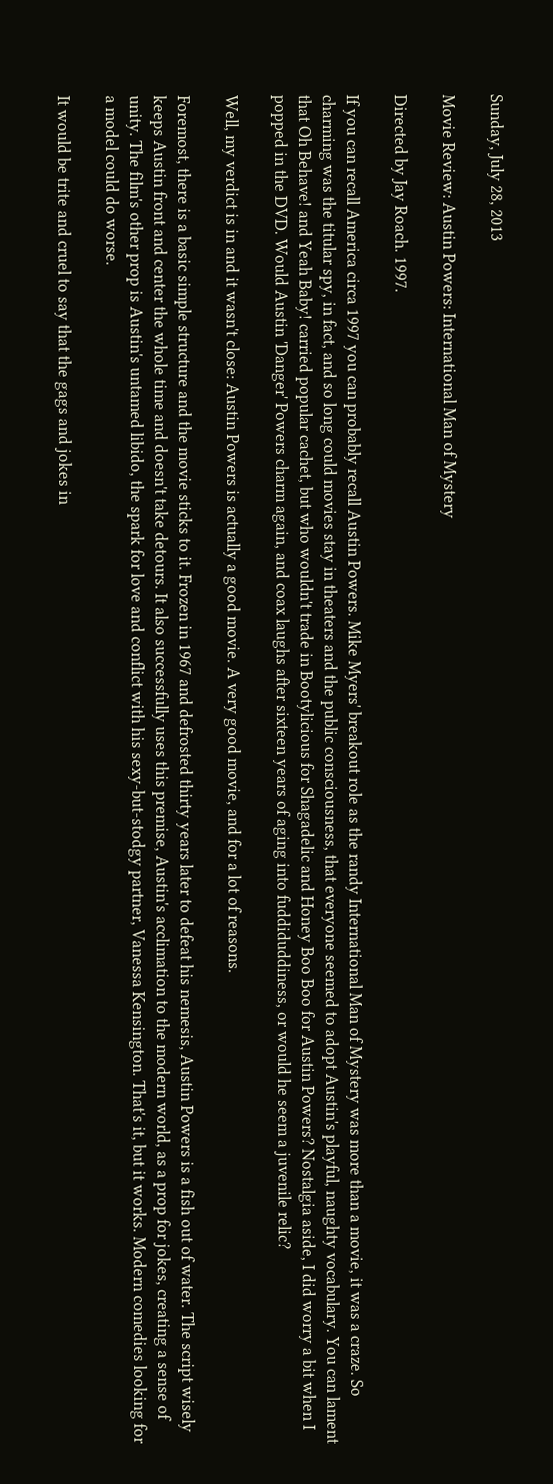Sunday, July 28, 2013

Movie Review: Austin Powers: International Man of Mystery

Directed by Jay Roach. 1997.

If you can recall America circa 1997 you can probably recall Austin Powers. Mike Myers' breakout role as the randy International Man of Mystery was more than a movie, it was a craze. So charming was the titular spy, in fact, and so long could movies stay in theaters and the public consciousness, that everyone seemed to adopt Austin's playful, naughty vocabulary. You can lament that Oh Behave! and Yeah Baby! carried popular cachet, but who wouldn't trade in Bootylicious for Shagadelic and Honey Boo Boo for Austin Powers? Nostalgia aside, I did worry a bit when I popped in the DVD. Would Austin 'Danger' Powers charm again, and coax laughs after sixteen years of aging into fuddiduddiness, or would he seem a juvenile relic?

Well, my verdict is in and it wasn't close: Austin Powers is actually a good movie. A very good movie, and for a lot of reasons.

Foremost, there is a basic simple structure and the movie sticks to it. Frozen in 1967 and defrosted thirty years later to defeat his nemesis, Austin Powers is a fish out of water. The script wisely keeps Austin front and center the whole time and doesn't take detours. It also successfully uses this premise, Austin's acclimation to the modern world, as a prop for jokes, creating a sense of unity. The film's other prop is Austin's untamed libido, the spark for love and conflict with his sexy-but-stodgy partner, Vanessa Kensington. That's it, but it works. Modern comedies looking for a model could do worse.

It would be trite and cruel to say that the gags and jokes in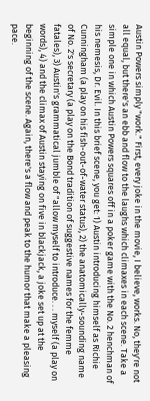Austin Powers simply "work." First, every joke in the movie, I believe, works. No, they're not all equal, but there's an ebb and flow to the laughs which climaxes in each scene. Take a simple one in which Austin Powers squares off in a poker game with the No. 2 henchman of his nemesis, Dr. Evil. In this brief scene, you get: 1) Austin introducing himself as Richie Cunningham (a play on his fish-out-of-water status), 2) the anatomically-sounding name of No. 2's secretary (a play on the Bond tradition of suggestive names for the femme fatales), 3) Austin's grammatical jumble of "allow myself to introduce. . . myself (a play on words), 4) and the climax of Austin staying on five in blackjack, a joke set up at the beginning of the scene. Again, there's a flow and peak to the humor that make a pleasing pace.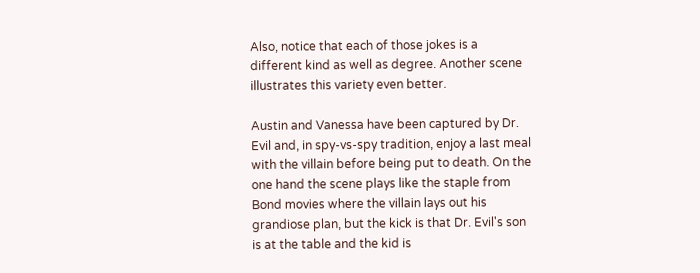Also, notice that each of those jokes is a different kind as well as degree. Another scene illustrates this variety even better.

Austin and Vanessa have been captured by Dr. Evil and, in spy-vs-spy tradition, enjoy a last meal with the villain before being put to death. On the one hand the scene plays like the staple from Bond movies where the villain lays out his grandiose plan, but the kick is that Dr. Evil's son is at the table and the kid is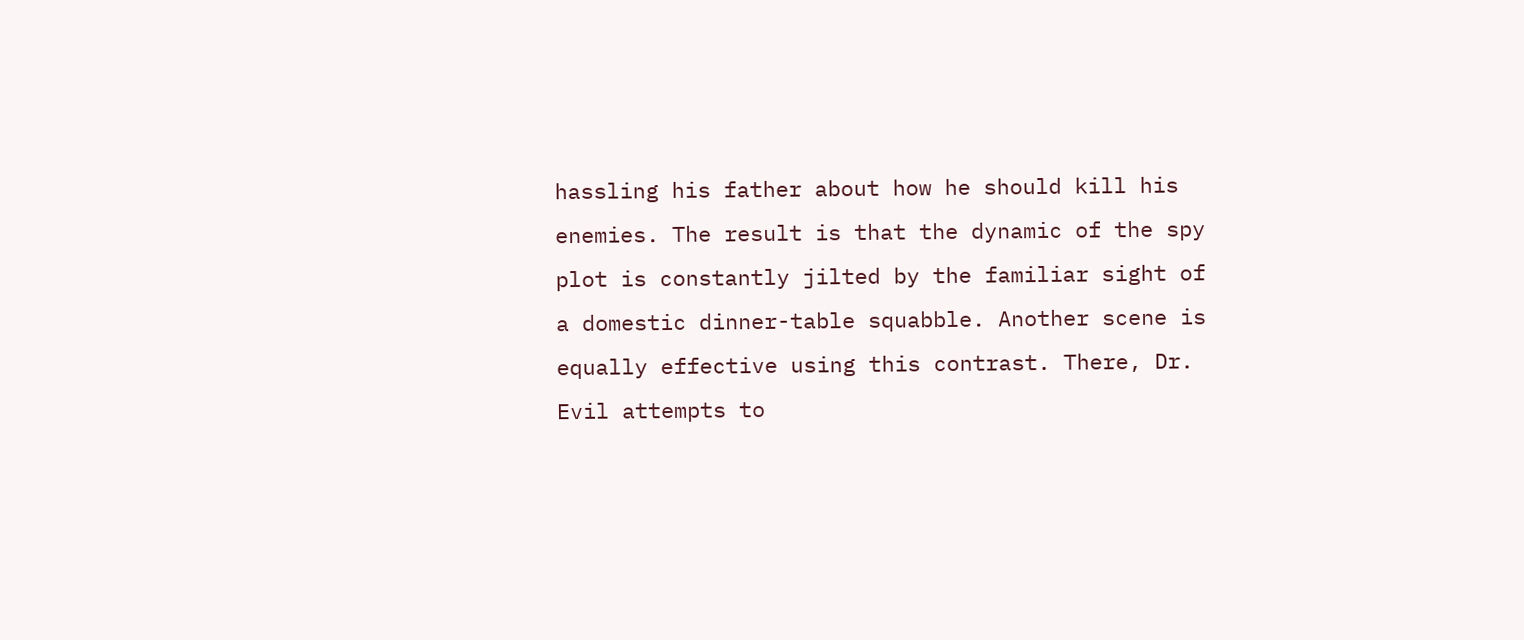hassling his father about how he should kill his enemies. The result is that the dynamic of the spy plot is constantly jilted by the familiar sight of a domestic dinner-table squabble. Another scene is equally effective using this contrast. There, Dr. Evil attempts to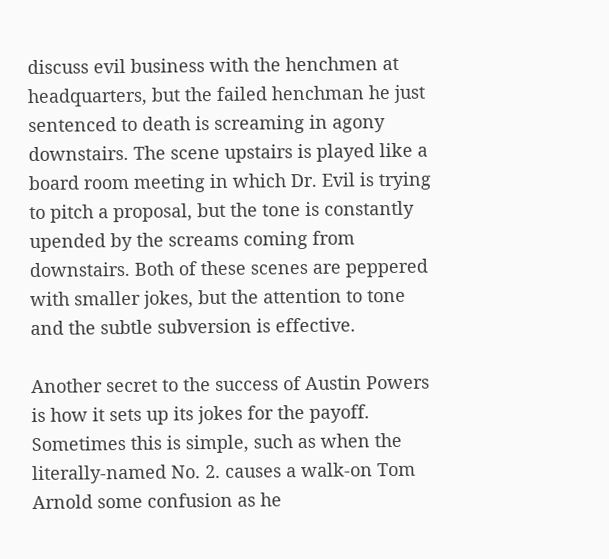discuss evil business with the henchmen at headquarters, but the failed henchman he just sentenced to death is screaming in agony downstairs. The scene upstairs is played like a board room meeting in which Dr. Evil is trying to pitch a proposal, but the tone is constantly upended by the screams coming from downstairs. Both of these scenes are peppered with smaller jokes, but the attention to tone and the subtle subversion is effective.

Another secret to the success of Austin Powers is how it sets up its jokes for the payoff. Sometimes this is simple, such as when the literally-named No. 2. causes a walk-on Tom Arnold some confusion as he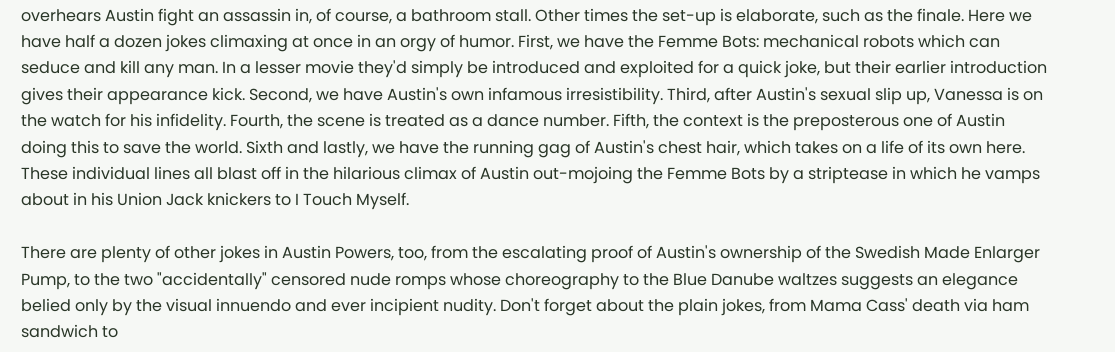overhears Austin fight an assassin in, of course, a bathroom stall. Other times the set-up is elaborate, such as the finale. Here we have half a dozen jokes climaxing at once in an orgy of humor. First, we have the Femme Bots: mechanical robots which can seduce and kill any man. In a lesser movie they'd simply be introduced and exploited for a quick joke, but their earlier introduction gives their appearance kick. Second, we have Austin's own infamous irresistibility. Third, after Austin's sexual slip up, Vanessa is on the watch for his infidelity. Fourth, the scene is treated as a dance number. Fifth, the context is the preposterous one of Austin doing this to save the world. Sixth and lastly, we have the running gag of Austin's chest hair, which takes on a life of its own here. These individual lines all blast off in the hilarious climax of Austin out-mojoing the Femme Bots by a striptease in which he vamps about in his Union Jack knickers to I Touch Myself.

There are plenty of other jokes in Austin Powers, too, from the escalating proof of Austin's ownership of the Swedish Made Enlarger Pump, to the two "accidentally" censored nude romps whose choreography to the Blue Danube waltzes suggests an elegance belied only by the visual innuendo and ever incipient nudity. Don't forget about the plain jokes, from Mama Cass' death via ham sandwich to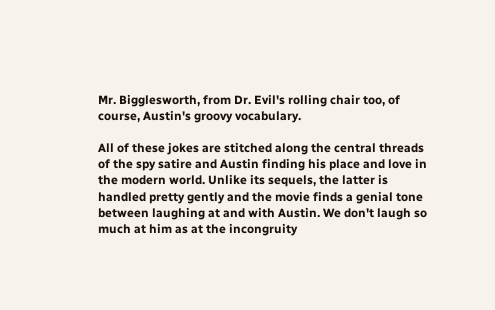Mr. Bigglesworth, from Dr. Evil's rolling chair too, of course, Austin's groovy vocabulary.

All of these jokes are stitched along the central threads of the spy satire and Austin finding his place and love in the modern world. Unlike its sequels, the latter is handled pretty gently and the movie finds a genial tone between laughing at and with Austin. We don't laugh so much at him as at the incongruity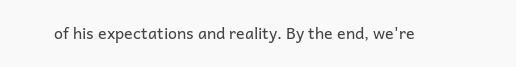of his expectations and reality. By the end, we're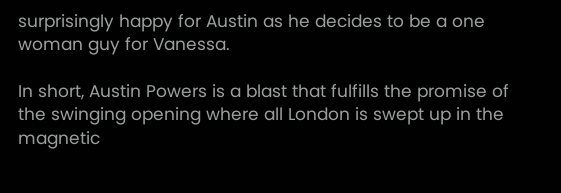surprisingly happy for Austin as he decides to be a one woman guy for Vanessa.

In short, Austin Powers is a blast that fulfills the promise of the swinging opening where all London is swept up in the magnetic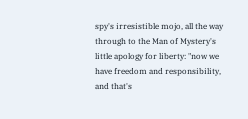spy's irresistible mojo, all the way through to the Man of Mystery's little apology for liberty: "now we have freedom and responsibility, and that's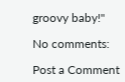groovy baby!"

No comments:

Post a Comment